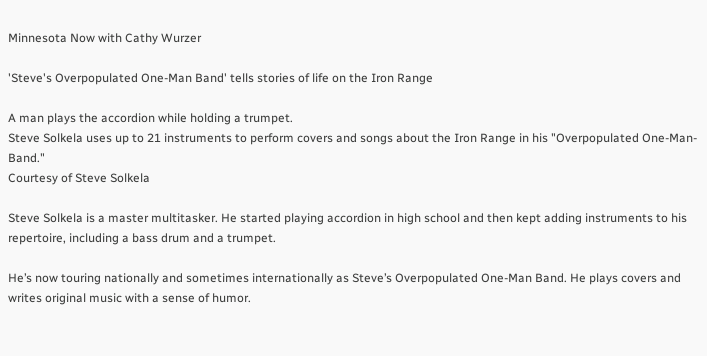Minnesota Now with Cathy Wurzer

'Steve's Overpopulated One-Man Band' tells stories of life on the Iron Range

A man plays the accordion while holding a trumpet.
Steve Solkela uses up to 21 instruments to perform covers and songs about the Iron Range in his "Overpopulated One-Man-Band."
Courtesy of Steve Solkela

Steve Solkela is a master multitasker. He started playing accordion in high school and then kept adding instruments to his repertoire, including a bass drum and a trumpet.

He’s now touring nationally and sometimes internationally as Steve’s Overpopulated One-Man Band. He plays covers and writes original music with a sense of humor.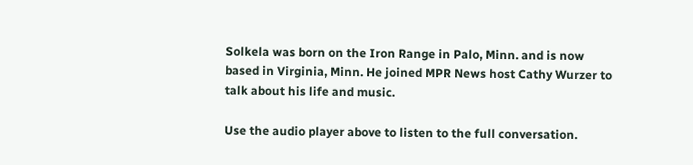Solkela was born on the Iron Range in Palo, Minn. and is now based in Virginia, Minn. He joined MPR News host Cathy Wurzer to talk about his life and music.

Use the audio player above to listen to the full conversation.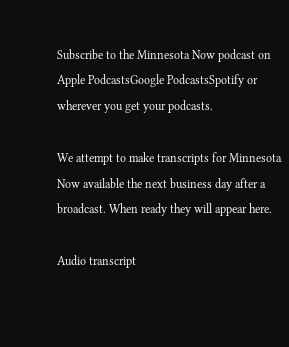Subscribe to the Minnesota Now podcast on Apple PodcastsGoogle PodcastsSpotify or wherever you get your podcasts.

We attempt to make transcripts for Minnesota Now available the next business day after a broadcast. When ready they will appear here.

Audio transcript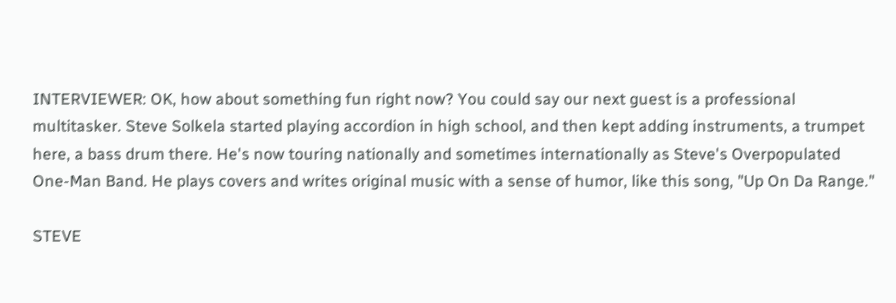INTERVIEWER: OK, how about something fun right now? You could say our next guest is a professional multitasker. Steve Solkela started playing accordion in high school, and then kept adding instruments, a trumpet here, a bass drum there. He's now touring nationally and sometimes internationally as Steve's Overpopulated One-Man Band. He plays covers and writes original music with a sense of humor, like this song, "Up On Da Range."

STEVE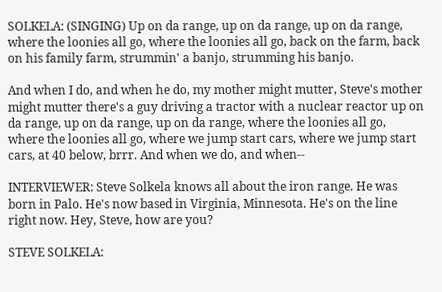SOLKELA: (SINGING) Up on da range, up on da range, up on da range, where the loonies all go, where the loonies all go, back on the farm, back on his family farm, strummin' a banjo, strumming his banjo.

And when I do, and when he do, my mother might mutter, Steve's mother might mutter there's a guy driving a tractor with a nuclear reactor up on da range, up on da range, up on da range, where the loonies all go, where the loonies all go, where we jump start cars, where we jump start cars, at 40 below, brrr. And when we do, and when--

INTERVIEWER: Steve Solkela knows all about the iron range. He was born in Palo. He's now based in Virginia, Minnesota. He's on the line right now. Hey, Steve, how are you?

STEVE SOLKELA: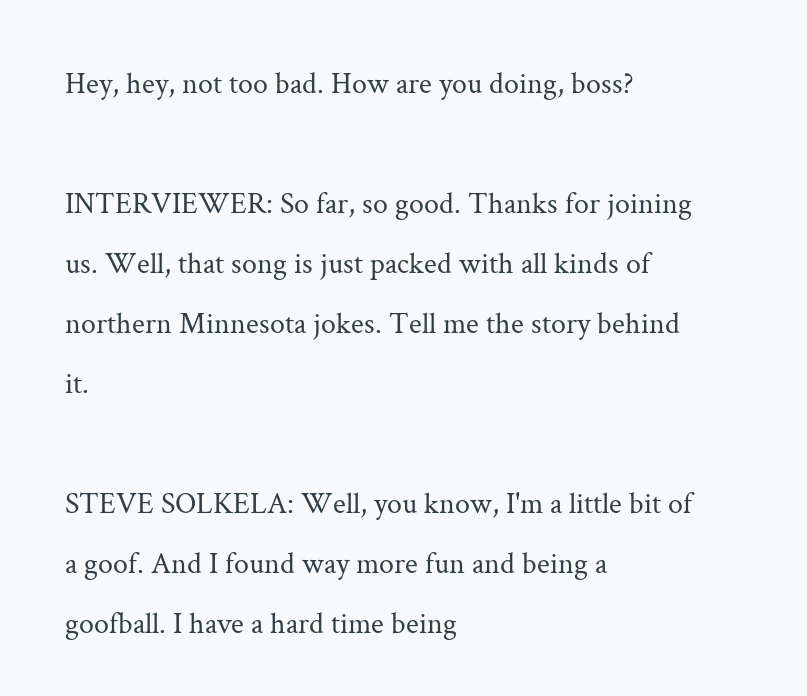Hey, hey, not too bad. How are you doing, boss?

INTERVIEWER: So far, so good. Thanks for joining us. Well, that song is just packed with all kinds of northern Minnesota jokes. Tell me the story behind it.

STEVE SOLKELA: Well, you know, I'm a little bit of a goof. And I found way more fun and being a goofball. I have a hard time being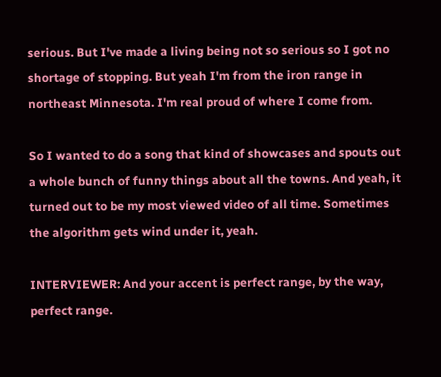serious. But I've made a living being not so serious so I got no shortage of stopping. But yeah I'm from the iron range in northeast Minnesota. I'm real proud of where I come from.

So I wanted to do a song that kind of showcases and spouts out a whole bunch of funny things about all the towns. And yeah, it turned out to be my most viewed video of all time. Sometimes the algorithm gets wind under it, yeah.

INTERVIEWER: And your accent is perfect range, by the way, perfect range.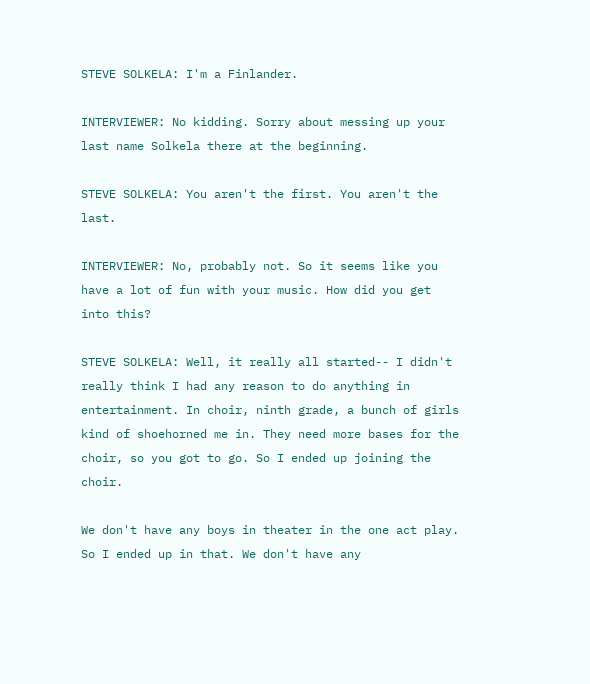STEVE SOLKELA: I'm a Finlander.

INTERVIEWER: No kidding. Sorry about messing up your last name Solkela there at the beginning.

STEVE SOLKELA: You aren't the first. You aren't the last.

INTERVIEWER: No, probably not. So it seems like you have a lot of fun with your music. How did you get into this?

STEVE SOLKELA: Well, it really all started-- I didn't really think I had any reason to do anything in entertainment. In choir, ninth grade, a bunch of girls kind of shoehorned me in. They need more bases for the choir, so you got to go. So I ended up joining the choir.

We don't have any boys in theater in the one act play. So I ended up in that. We don't have any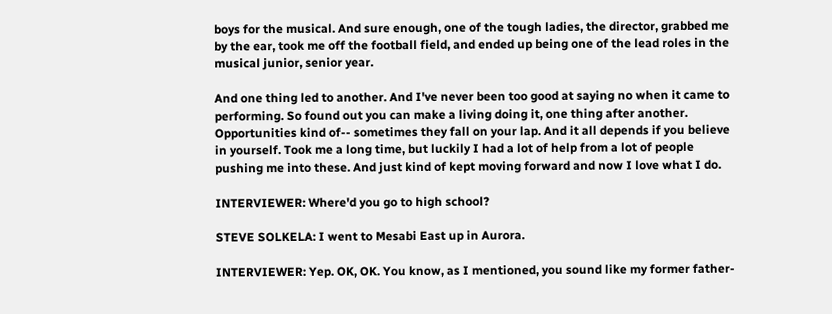boys for the musical. And sure enough, one of the tough ladies, the director, grabbed me by the ear, took me off the football field, and ended up being one of the lead roles in the musical junior, senior year.

And one thing led to another. And I've never been too good at saying no when it came to performing. So found out you can make a living doing it, one thing after another. Opportunities kind of-- sometimes they fall on your lap. And it all depends if you believe in yourself. Took me a long time, but luckily I had a lot of help from a lot of people pushing me into these. And just kind of kept moving forward and now I love what I do.

INTERVIEWER: Where'd you go to high school?

STEVE SOLKELA: I went to Mesabi East up in Aurora.

INTERVIEWER: Yep. OK, OK. You know, as I mentioned, you sound like my former father-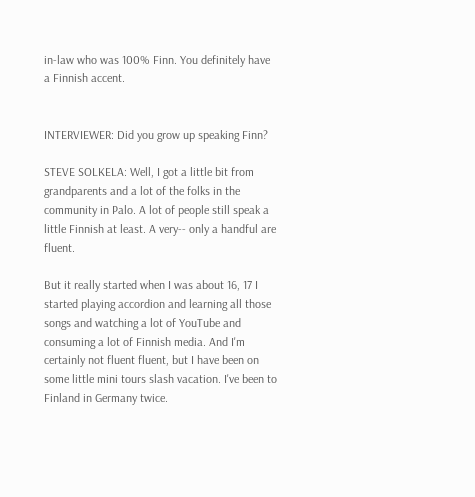in-law who was 100% Finn. You definitely have a Finnish accent.


INTERVIEWER: Did you grow up speaking Finn?

STEVE SOLKELA: Well, I got a little bit from grandparents and a lot of the folks in the community in Palo. A lot of people still speak a little Finnish at least. A very-- only a handful are fluent.

But it really started when I was about 16, 17 I started playing accordion and learning all those songs and watching a lot of YouTube and consuming a lot of Finnish media. And I'm certainly not fluent fluent, but I have been on some little mini tours slash vacation. I've been to Finland in Germany twice.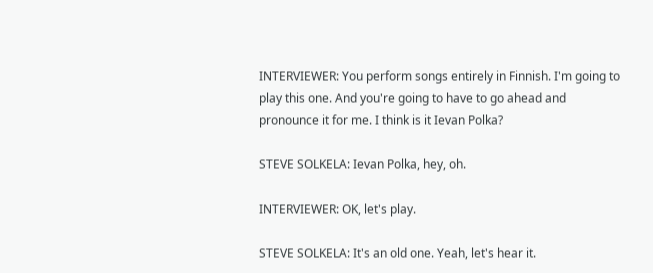INTERVIEWER: You perform songs entirely in Finnish. I'm going to play this one. And you're going to have to go ahead and pronounce it for me. I think is it Ievan Polka?

STEVE SOLKELA: Ievan Polka, hey, oh.

INTERVIEWER: OK, let's play.

STEVE SOLKELA: It's an old one. Yeah, let's hear it.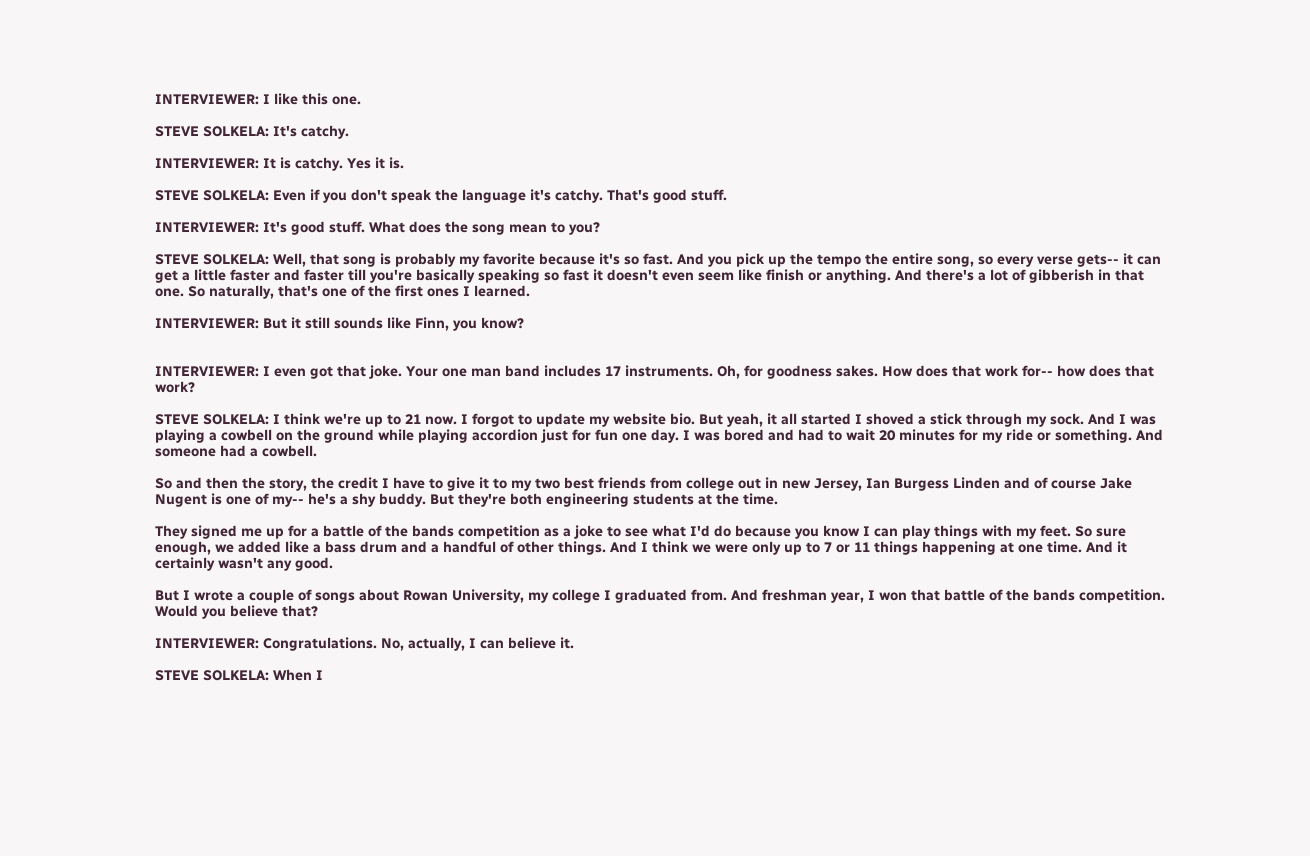INTERVIEWER: I like this one.

STEVE SOLKELA: It's catchy.

INTERVIEWER: It is catchy. Yes it is.

STEVE SOLKELA: Even if you don't speak the language it's catchy. That's good stuff.

INTERVIEWER: It's good stuff. What does the song mean to you?

STEVE SOLKELA: Well, that song is probably my favorite because it's so fast. And you pick up the tempo the entire song, so every verse gets-- it can get a little faster and faster till you're basically speaking so fast it doesn't even seem like finish or anything. And there's a lot of gibberish in that one. So naturally, that's one of the first ones I learned.

INTERVIEWER: But it still sounds like Finn, you know?


INTERVIEWER: I even got that joke. Your one man band includes 17 instruments. Oh, for goodness sakes. How does that work for-- how does that work?

STEVE SOLKELA: I think we're up to 21 now. I forgot to update my website bio. But yeah, it all started I shoved a stick through my sock. And I was playing a cowbell on the ground while playing accordion just for fun one day. I was bored and had to wait 20 minutes for my ride or something. And someone had a cowbell.

So and then the story, the credit I have to give it to my two best friends from college out in new Jersey, Ian Burgess Linden and of course Jake Nugent is one of my-- he's a shy buddy. But they're both engineering students at the time.

They signed me up for a battle of the bands competition as a joke to see what I'd do because you know I can play things with my feet. So sure enough, we added like a bass drum and a handful of other things. And I think we were only up to 7 or 11 things happening at one time. And it certainly wasn't any good.

But I wrote a couple of songs about Rowan University, my college I graduated from. And freshman year, I won that battle of the bands competition. Would you believe that?

INTERVIEWER: Congratulations. No, actually, I can believe it.

STEVE SOLKELA: When I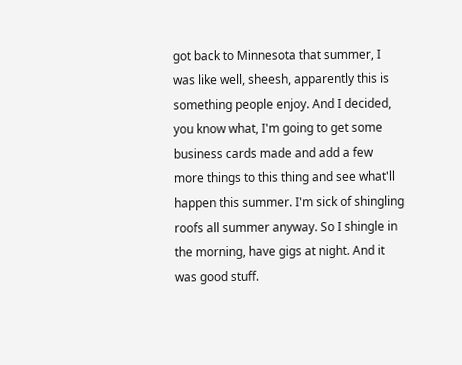got back to Minnesota that summer, I was like well, sheesh, apparently this is something people enjoy. And I decided, you know what, I'm going to get some business cards made and add a few more things to this thing and see what'll happen this summer. I'm sick of shingling roofs all summer anyway. So I shingle in the morning, have gigs at night. And it was good stuff.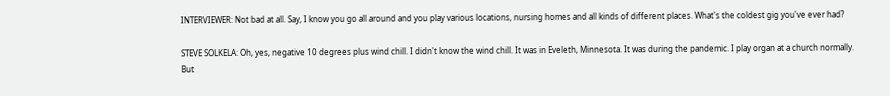INTERVIEWER: Not bad at all. Say, I know you go all around and you play various locations, nursing homes and all kinds of different places. What's the coldest gig you've ever had?

STEVE SOLKELA: Oh, yes, negative 10 degrees plus wind chill. I didn't know the wind chill. It was in Eveleth, Minnesota. It was during the pandemic. I play organ at a church normally. But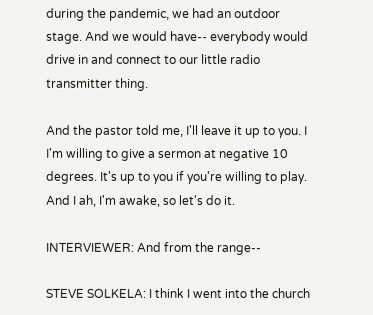during the pandemic, we had an outdoor stage. And we would have-- everybody would drive in and connect to our little radio transmitter thing.

And the pastor told me, I'll leave it up to you. I I'm willing to give a sermon at negative 10 degrees. It's up to you if you're willing to play. And I ah, I'm awake, so let's do it.

INTERVIEWER: And from the range--

STEVE SOLKELA: I think I went into the church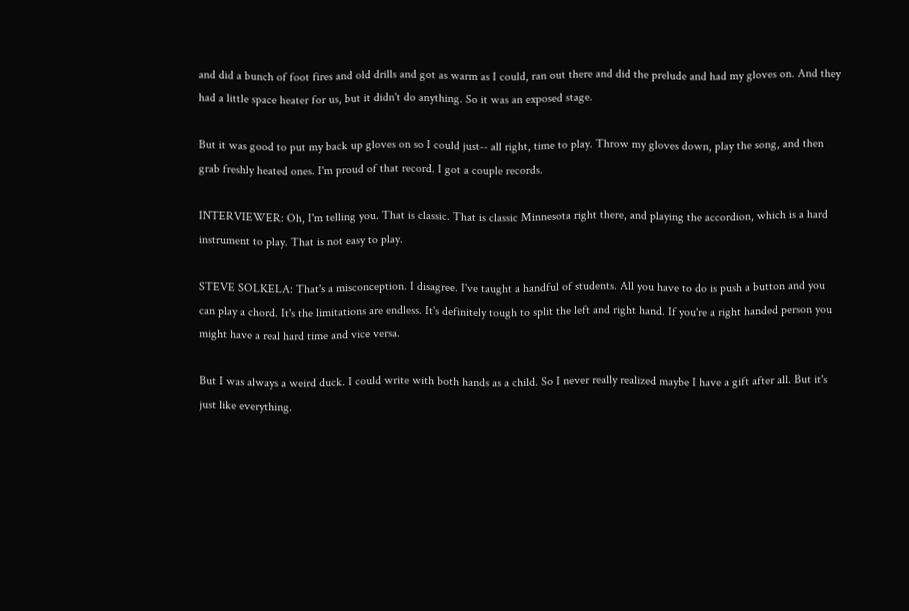and did a bunch of foot fires and old drills and got as warm as I could, ran out there and did the prelude and had my gloves on. And they had a little space heater for us, but it didn't do anything. So it was an exposed stage.

But it was good to put my back up gloves on so I could just-- all right, time to play. Throw my gloves down, play the song, and then grab freshly heated ones. I'm proud of that record. I got a couple records.

INTERVIEWER: Oh, I'm telling you. That is classic. That is classic Minnesota right there, and playing the accordion, which is a hard instrument to play. That is not easy to play.

STEVE SOLKELA: That's a misconception. I disagree. I've taught a handful of students. All you have to do is push a button and you can play a chord. It's the limitations are endless. It's definitely tough to split the left and right hand. If you're a right handed person you might have a real hard time and vice versa.

But I was always a weird duck. I could write with both hands as a child. So I never really realized maybe I have a gift after all. But it's just like everything.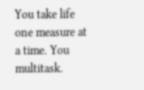You take life one measure at a time. You multitask.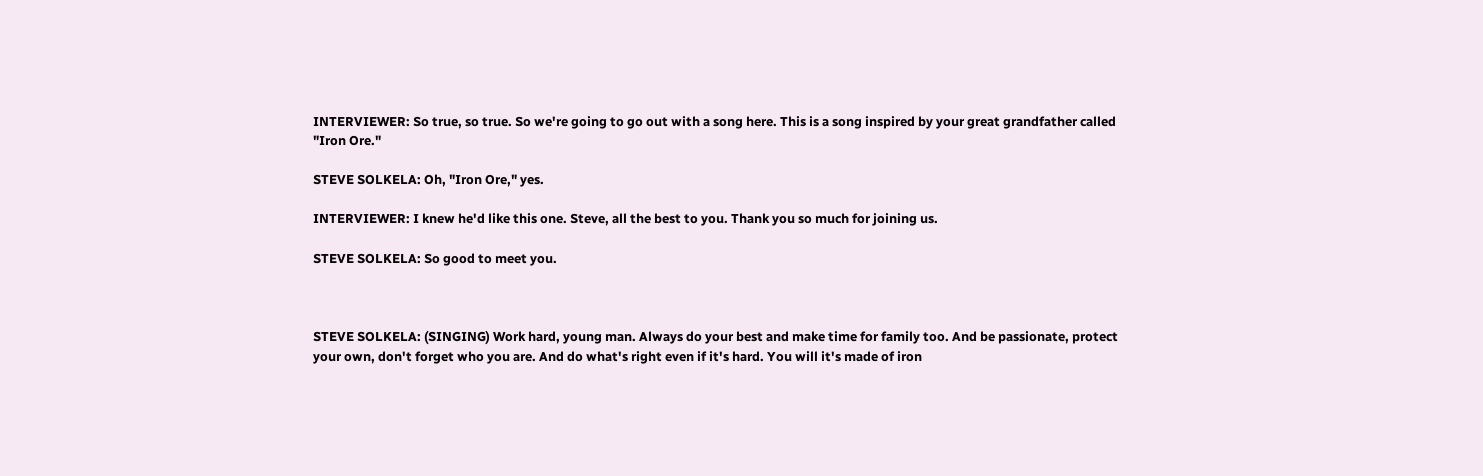INTERVIEWER: So true, so true. So we're going to go out with a song here. This is a song inspired by your great grandfather called "Iron Ore."

STEVE SOLKELA: Oh, "Iron Ore," yes.

INTERVIEWER: I knew he'd like this one. Steve, all the best to you. Thank you so much for joining us.

STEVE SOLKELA: So good to meet you.



STEVE SOLKELA: (SINGING) Work hard, young man. Always do your best and make time for family too. And be passionate, protect your own, don't forget who you are. And do what's right even if it's hard. You will it's made of iron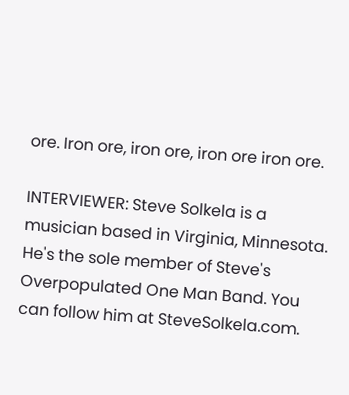ore. Iron ore, iron ore, iron ore iron ore.

INTERVIEWER: Steve Solkela is a musician based in Virginia, Minnesota. He's the sole member of Steve's Overpopulated One Man Band. You can follow him at SteveSolkela.com.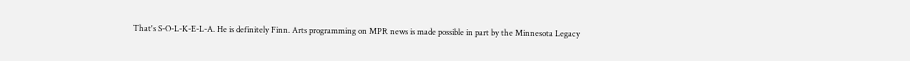That's S-O-L-K-E-L-A. He is definitely Finn. Arts programming on MPR news is made possible in part by the Minnesota Legacy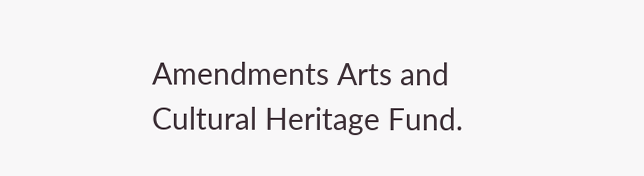Amendments Arts and Cultural Heritage Fund.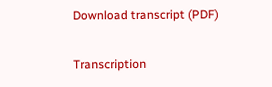Download transcript (PDF)

Transcription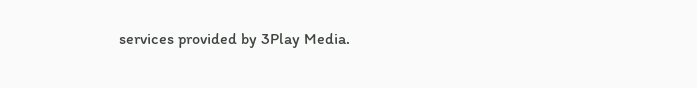services provided by 3Play Media.